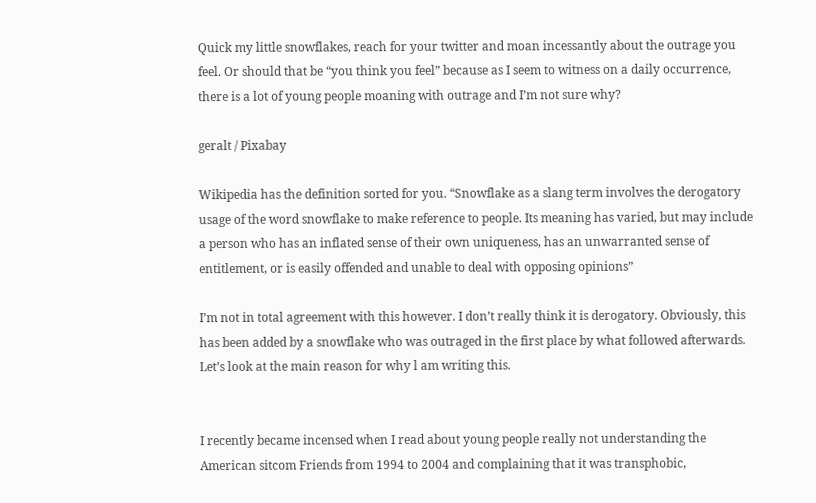Quick my little snowflakes, reach for your twitter and moan incessantly about the outrage you feel. Or should that be “you think you feel” because as I seem to witness on a daily occurrence, there is a lot of young people moaning with outrage and I’m not sure why?

geralt / Pixabay

Wikipedia has the definition sorted for you. “Snowflake as a slang term involves the derogatory usage of the word snowflake to make reference to people. Its meaning has varied, but may include a person who has an inflated sense of their own uniqueness, has an unwarranted sense of entitlement, or is easily offended and unable to deal with opposing opinions”

I’m not in total agreement with this however. I don’t really think it is derogatory. Obviously, this has been added by a snowflake who was outraged in the first place by what followed afterwards. Let’s look at the main reason for why l am writing this.


I recently became incensed when I read about young people really not understanding the American sitcom Friends from 1994 to 2004 and complaining that it was transphobic,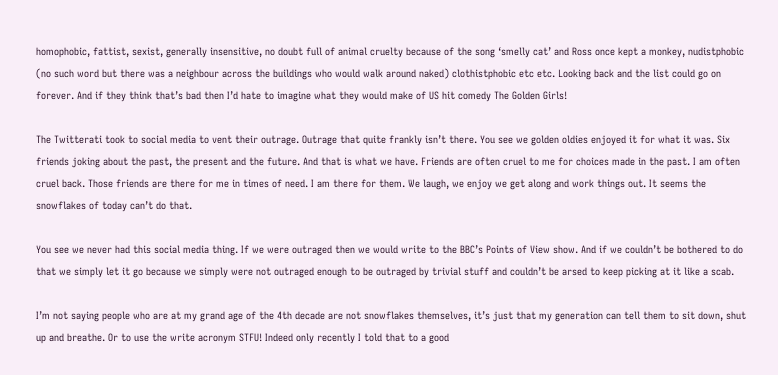homophobic, fattist, sexist, generally insensitive, no doubt full of animal cruelty because of the song ‘smelly cat’ and Ross once kept a monkey, nudistphobic (no such word but there was a neighbour across the buildings who would walk around naked) clothistphobic etc etc. Looking back and the list could go on forever. And if they think that’s bad then I’d hate to imagine what they would make of US hit comedy The Golden Girls!

The Twitterati took to social media to vent their outrage. Outrage that quite frankly isn’t there. You see we golden oldies enjoyed it for what it was. Six friends joking about the past, the present and the future. And that is what we have. Friends are often cruel to me for choices made in the past. I am often cruel back. Those friends are there for me in times of need. I am there for them. We laugh, we enjoy we get along and work things out. It seems the snowflakes of today can’t do that.

You see we never had this social media thing. If we were outraged then we would write to the BBC’s Points of View show. And if we couldn’t be bothered to do that we simply let it go because we simply were not outraged enough to be outraged by trivial stuff and couldn’t be arsed to keep picking at it like a scab.

I’m not saying people who are at my grand age of the 4th decade are not snowflakes themselves, it’s just that my generation can tell them to sit down, shut up and breathe. Or to use the write acronym STFU! Indeed only recently I told that to a good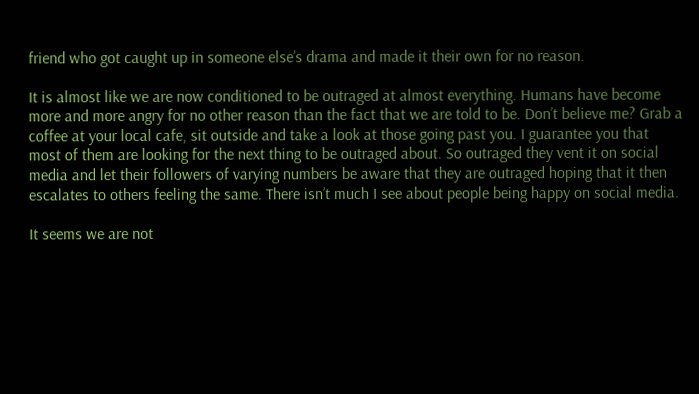friend who got caught up in someone else’s drama and made it their own for no reason.

It is almost like we are now conditioned to be outraged at almost everything. Humans have become more and more angry for no other reason than the fact that we are told to be. Don’t believe me? Grab a coffee at your local cafe, sit outside and take a look at those going past you. I guarantee you that most of them are looking for the next thing to be outraged about. So outraged they vent it on social media and let their followers of varying numbers be aware that they are outraged hoping that it then escalates to others feeling the same. There isn’t much I see about people being happy on social media.

It seems we are not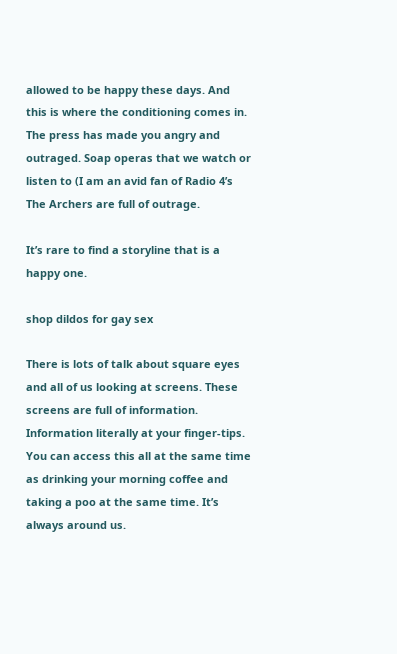allowed to be happy these days. And this is where the conditioning comes in. The press has made you angry and outraged. Soap operas that we watch or listen to (I am an avid fan of Radio 4’s The Archers are full of outrage.

It’s rare to find a storyline that is a happy one.

shop dildos for gay sex

There is lots of talk about square eyes and all of us looking at screens. These screens are full of information. Information literally at your finger-tips. You can access this all at the same time as drinking your morning coffee and taking a poo at the same time. It’s always around us.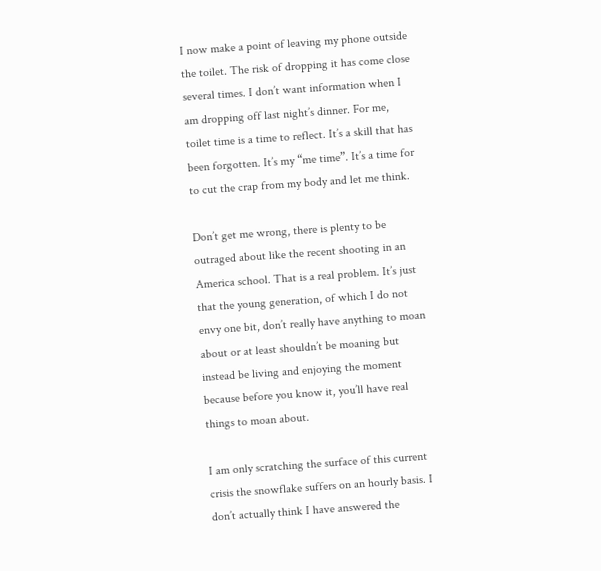I now make a point of leaving my phone outside the toilet. The risk of dropping it has come close several times. I don’t want information when I am dropping off last night’s dinner. For me, toilet time is a time to reflect. It’s a skill that has been forgotten. It’s my “me time”. It’s a time for to cut the crap from my body and let me think.

Don’t get me wrong, there is plenty to be outraged about like the recent shooting in an America school. That is a real problem. It’s just that the young generation, of which I do not envy one bit, don’t really have anything to moan about or at least shouldn’t be moaning but instead be living and enjoying the moment because before you know it, you’ll have real things to moan about.

I am only scratching the surface of this current crisis the snowflake suffers on an hourly basis. I don’t actually think I have answered the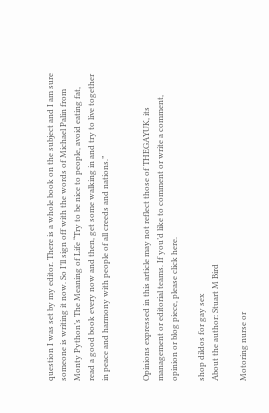question I was set by my editor. There is a whole book on the subject and I am sure someone is writing it now. So I’ll sign off with the words of Michael Palin from Monty Python’s The Meaning of Life “Try to be nice to people, avoid eating fat, read a good book every now and then, get some walking in and try to live together in peace and harmony with people of all creeds and nations.”


Opinions expressed in this article may not reflect those of THEGAYUK, its management or editorial teams. If you’d like to comment or write a comment, opinion or blog piece, please click here.

shop dildos for gay sex
About the author: Stuart M Bird

Motoring nurse or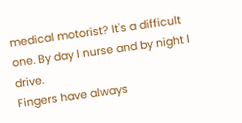medical motorist? It's a difficult one. By day l nurse and by night l drive.
Fingers have always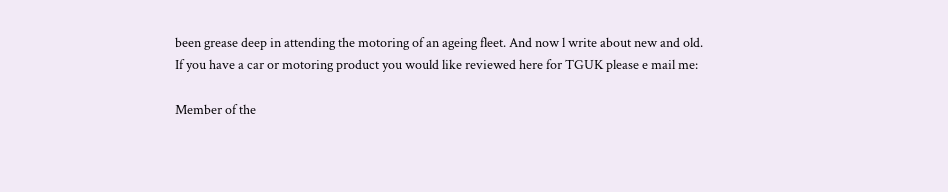been grease deep in attending the motoring of an ageing fleet. And now l write about new and old.
If you have a car or motoring product you would like reviewed here for TGUK please e mail me:

Member of the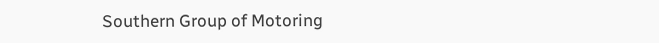Southern Group of Motoring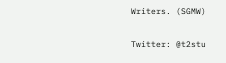Writers. (SGMW)

Twitter: @t2stu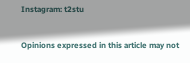Instagram: t2stu

Opinions expressed in this article may not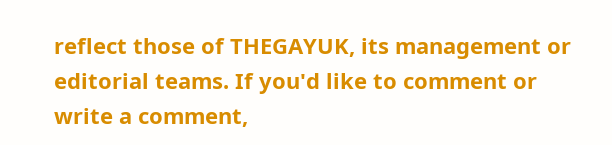reflect those of THEGAYUK, its management or editorial teams. If you'd like to comment or write a comment,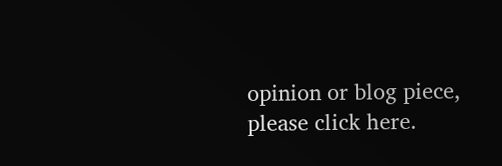opinion or blog piece, please click here.